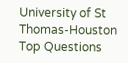University of St Thomas-Houston Top Questions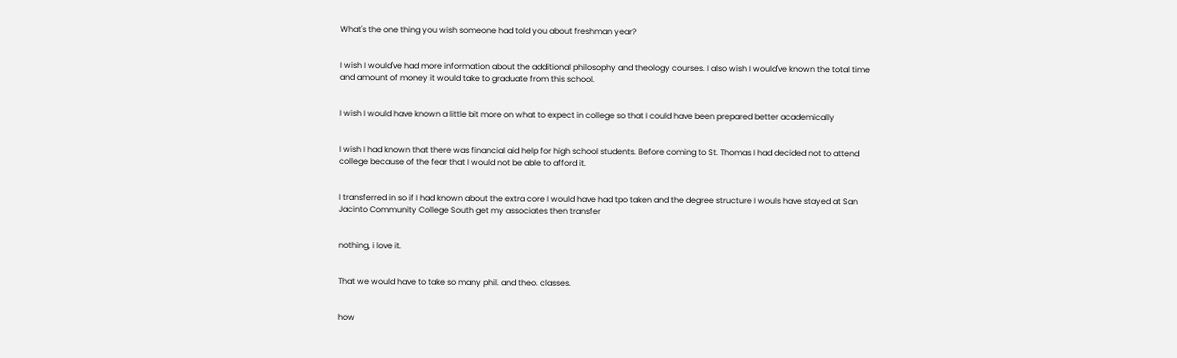What's the one thing you wish someone had told you about freshman year?


I wish I would've had more information about the additional philosophy and theology courses. I also wish I would've known the total time and amount of money it would take to graduate from this school.


I wish I would have known a little bit more on what to expect in college so that I could have been prepared better academically


I wish I had known that there was financial aid help for high school students. Before coming to St. Thomas I had decided not to attend college because of the fear that I would not be able to afford it.


I transferred in so if I had known about the extra core I would have had tpo taken and the degree structure I wouls have stayed at San Jacinto Community College South get my associates then transfer


nothing, i love it.


That we would have to take so many phil. and theo. classes.


how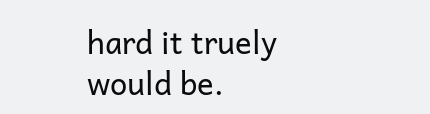hard it truely would be.